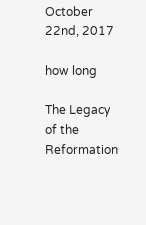October 22nd, 2017

how long

The Legacy of the Reformation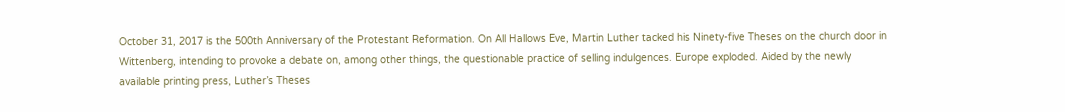October 31, 2017 is the 500th Anniversary of the Protestant Reformation. On All Hallows Eve, Martin Luther tacked his Ninety-five Theses on the church door in Wittenberg, intending to provoke a debate on, among other things, the questionable practice of selling indulgences. Europe exploded. Aided by the newly available printing press, Luther’s Theses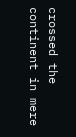crossed the continent in mere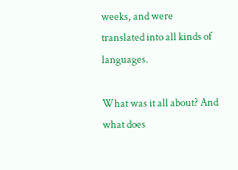weeks, and were translated into all kinds of languages.

What was it all about? And what does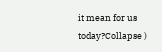it mean for us today?Collapse )